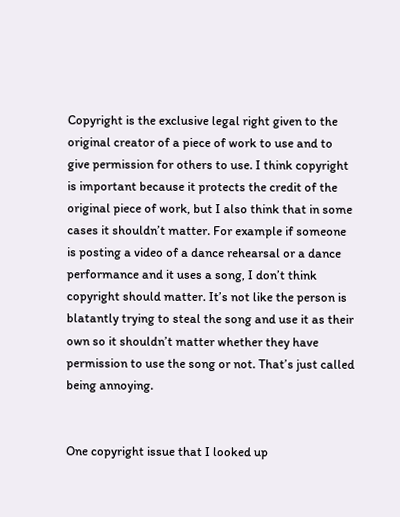Copyright is the exclusive legal right given to the original creator of a piece of work to use and to give permission for others to use. I think copyright is important because it protects the credit of the original piece of work, but I also think that in some cases it shouldn’t matter. For example if someone is posting a video of a dance rehearsal or a dance performance and it uses a song, I don’t think copyright should matter. It’s not like the person is blatantly trying to steal the song and use it as their own so it shouldn’t matter whether they have permission to use the song or not. That’s just called being annoying.


One copyright issue that I looked up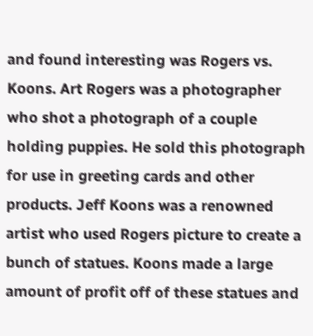and found interesting was Rogers vs. Koons. Art Rogers was a photographer who shot a photograph of a couple holding puppies. He sold this photograph for use in greeting cards and other products. Jeff Koons was a renowned artist who used Rogers picture to create a bunch of statues. Koons made a large amount of profit off of these statues and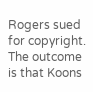Rogers sued for copyright. The outcome is that Koons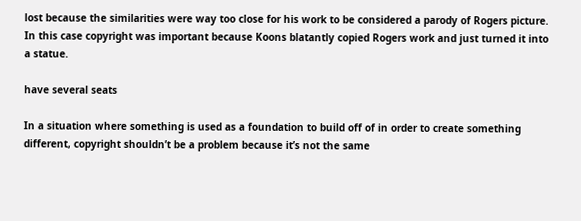lost because the similarities were way too close for his work to be considered a parody of Rogers picture. In this case copyright was important because Koons blatantly copied Rogers work and just turned it into a statue.

have several seats

In a situation where something is used as a foundation to build off of in order to create something different, copyright shouldn’t be a problem because it’s not the same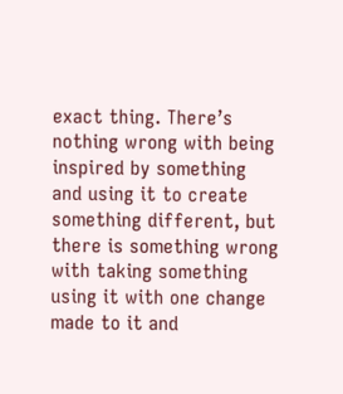exact thing. There’s nothing wrong with being inspired by something and using it to create something different, but there is something wrong with taking something using it with one change made to it and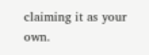claiming it as your own.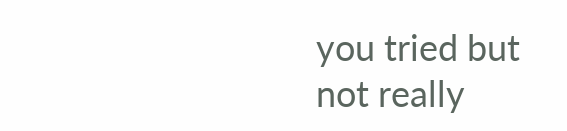you tried but not really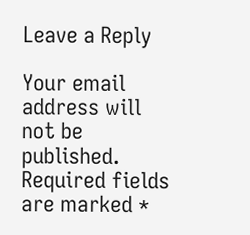Leave a Reply

Your email address will not be published. Required fields are marked *